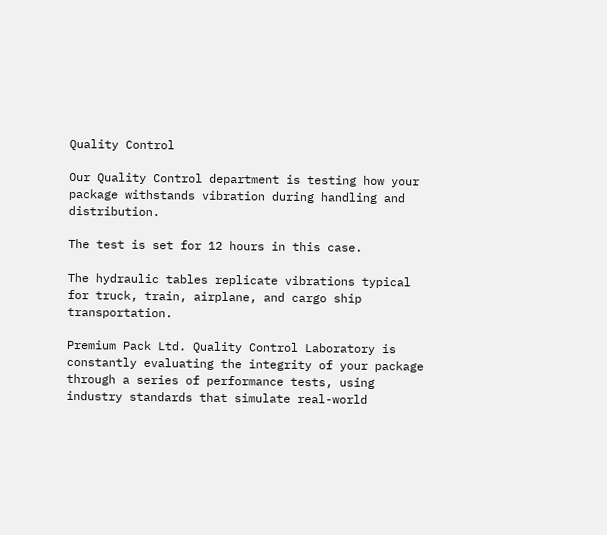Quality Control

Our Quality Control department is testing how your package withstands vibration during handling and distribution.

The test is set for 12 hours in this case.

The hydraulic tables replicate vibrations typical for truck, train, airplane, and cargo ship transportation.

Premium Pack Ltd. Quality Control Laboratory is constantly evaluating the integrity of your package through a series of performance tests, using industry standards that simulate real-world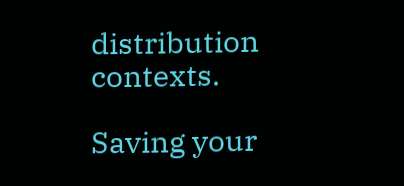distribution contexts.

Saving your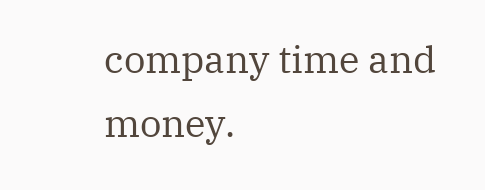company time and money.